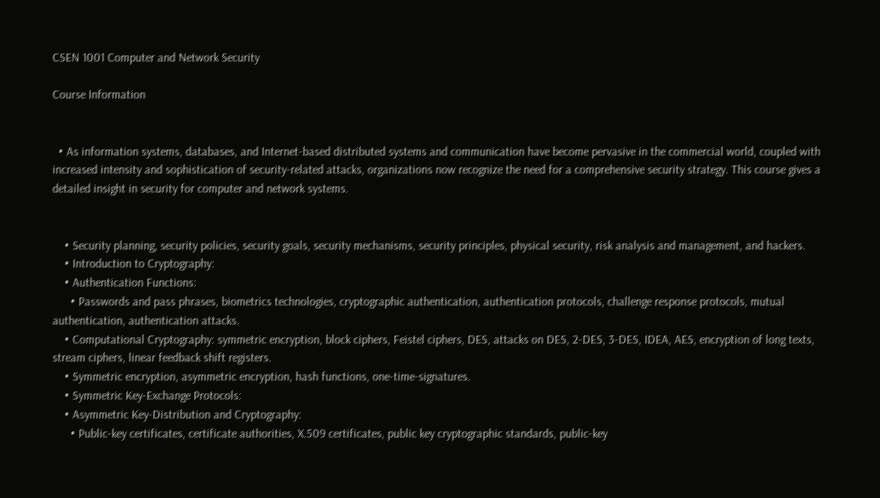CSEN 1001 Computer and Network Security

Course Information


  • As information systems, databases, and Internet-based distributed systems and communication have become pervasive in the commercial world, coupled with increased intensity and sophistication of security-related attacks, organizations now recognize the need for a comprehensive security strategy. This course gives a detailed insight in security for computer and network systems.


    • Security planning, security policies, security goals, security mechanisms, security principles, physical security, risk analysis and management, and hackers.
    • Introduction to Cryptography:
    • Authentication Functions:
      • Passwords and pass phrases, biometrics technologies, cryptographic authentication, authentication protocols, challenge response protocols, mutual authentication, authentication attacks.
    • Computational Cryptography: symmetric encryption, block ciphers, Feistel ciphers, DES, attacks on DES, 2-DES, 3-DES, IDEA, AES, encryption of long texts, stream ciphers, linear feedback shift registers.
    • Symmetric encryption, asymmetric encryption, hash functions, one-time-signatures.
    • Symmetric Key-Exchange Protocols:
    • Asymmetric Key-Distribution and Cryptography:
      • Public-key certificates, certificate authorities, X.509 certificates, public key cryptographic standards, public-key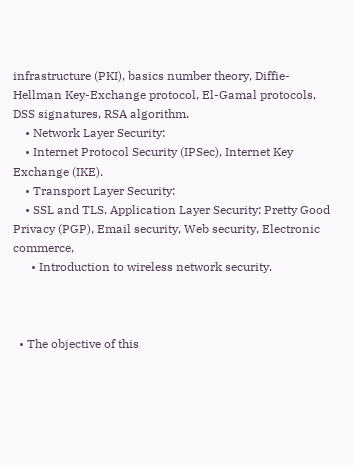infrastructure (PKI), basics number theory, Diffie-Hellman Key-Exchange protocol, El-Gamal protocols, DSS signatures, RSA algorithm.
    • Network Layer Security:
    • Internet Protocol Security (IPSec), Internet Key Exchange (IKE).
    • Transport Layer Security:
    • SSL and TLS. Application Layer Security: Pretty Good Privacy (PGP), Email security, Web security, Electronic commerce,
      • Introduction to wireless network security.



  • The objective of this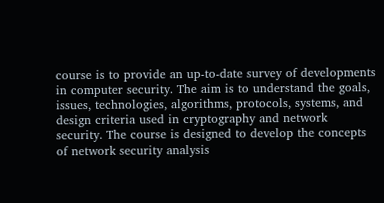course is to provide an up-to-date survey of developments in computer security. The aim is to understand the goals, issues, technologies, algorithms, protocols, systems, and design criteria used in cryptography and network security. The course is designed to develop the concepts of network security analysis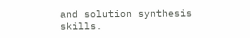and solution synthesis skills.